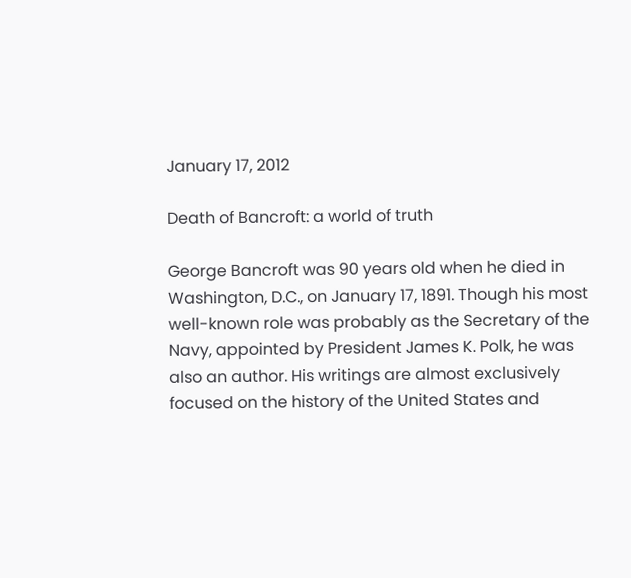January 17, 2012

Death of Bancroft: a world of truth

George Bancroft was 90 years old when he died in Washington, D.C., on January 17, 1891. Though his most well-known role was probably as the Secretary of the Navy, appointed by President James K. Polk, he was also an author. His writings are almost exclusively focused on the history of the United States and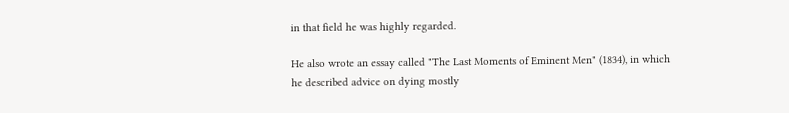in that field he was highly regarded.

He also wrote an essay called "The Last Moments of Eminent Men" (1834), in which he described advice on dying mostly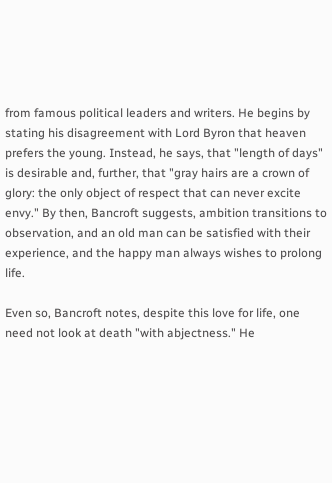from famous political leaders and writers. He begins by stating his disagreement with Lord Byron that heaven prefers the young. Instead, he says, that "length of days" is desirable and, further, that "gray hairs are a crown of glory: the only object of respect that can never excite envy." By then, Bancroft suggests, ambition transitions to observation, and an old man can be satisfied with their experience, and the happy man always wishes to prolong life.

Even so, Bancroft notes, despite this love for life, one need not look at death "with abjectness." He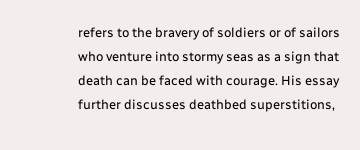refers to the bravery of soldiers or of sailors who venture into stormy seas as a sign that death can be faced with courage. His essay further discusses deathbed superstitions,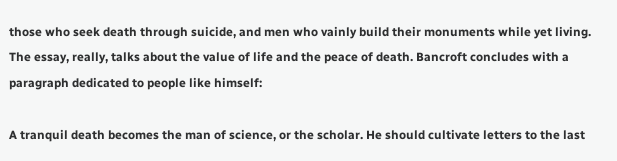those who seek death through suicide, and men who vainly build their monuments while yet living. The essay, really, talks about the value of life and the peace of death. Bancroft concludes with a paragraph dedicated to people like himself:

A tranquil death becomes the man of science, or the scholar. He should cultivate letters to the last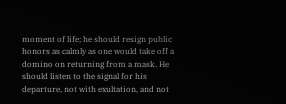moment of life; he should resign public honors as calmly as one would take off a domino on returning from a mask. He should listen to the signal for his departure, not with exultation, and not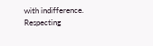with indifference. Respecting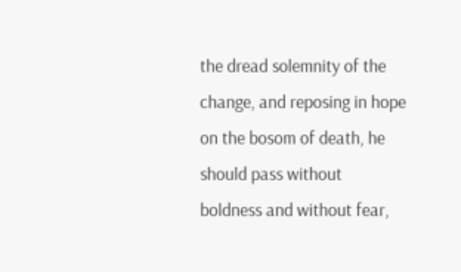the dread solemnity of the change, and reposing in hope on the bosom of death, he should pass without boldness and without fear,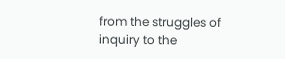from the struggles of inquiry to the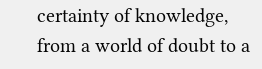certainty of knowledge, from a world of doubt to a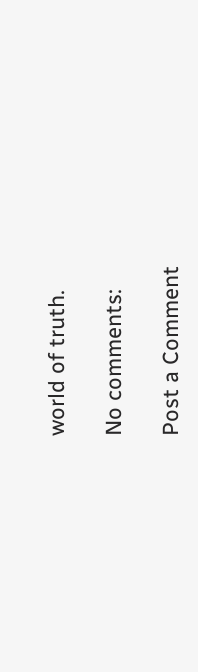world of truth.

No comments:

Post a Comment